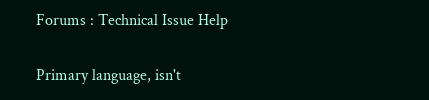Forums : Technical Issue Help

Primary language, isn't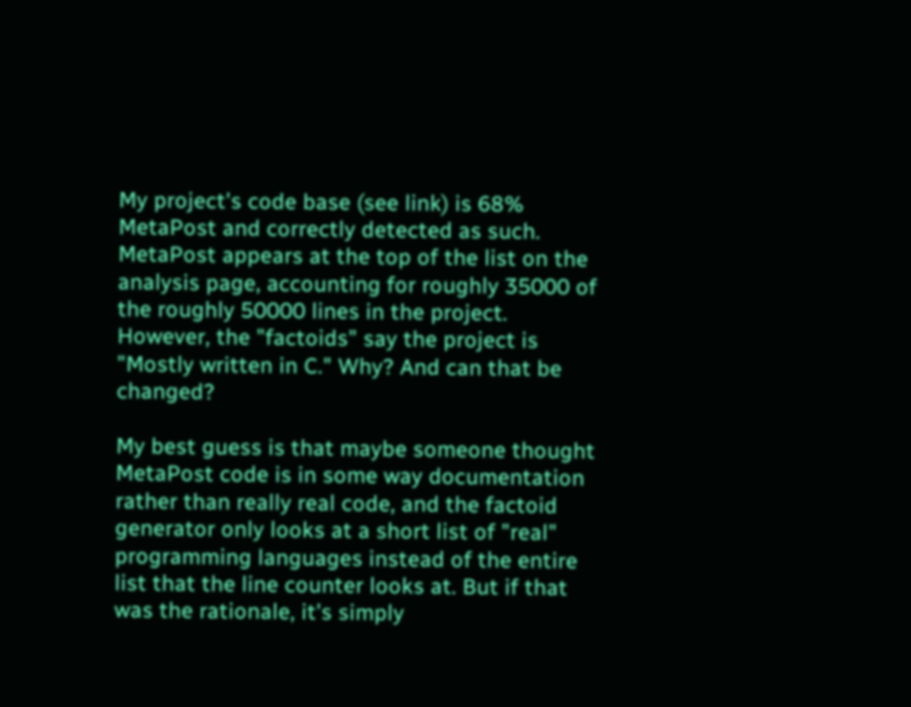My project's code base (see link) is 68% MetaPost and correctly detected as such. MetaPost appears at the top of the list on the analysis page, accounting for roughly 35000 of the roughly 50000 lines in the project. However, the "factoids" say the project is "Mostly written in C." Why? And can that be changed?

My best guess is that maybe someone thought MetaPost code is in some way documentation rather than really real code, and the factoid generator only looks at a short list of "real" programming languages instead of the entire list that the line counter looks at. But if that was the rationale, it's simply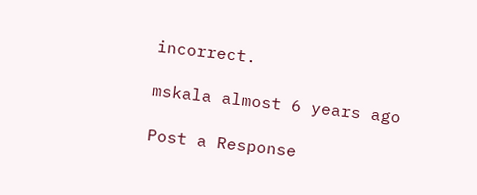incorrect.

mskala almost 6 years ago

Post a Response